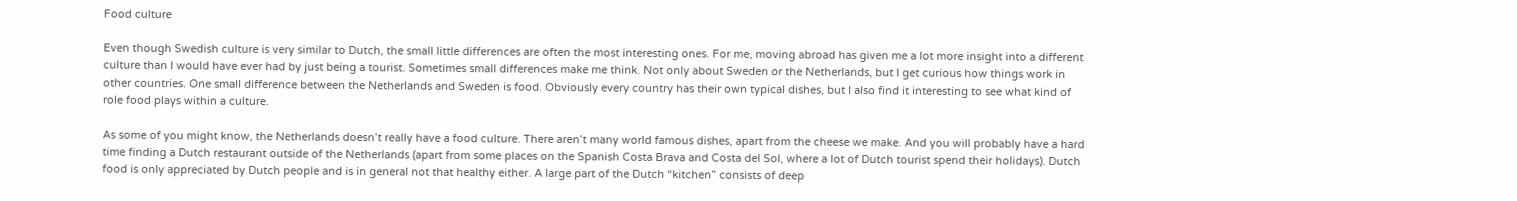Food culture

Even though Swedish culture is very similar to Dutch, the small little differences are often the most interesting ones. For me, moving abroad has given me a lot more insight into a different culture than I would have ever had by just being a tourist. Sometimes small differences make me think. Not only about Sweden or the Netherlands, but I get curious how things work in other countries. One small difference between the Netherlands and Sweden is food. Obviously every country has their own typical dishes, but I also find it interesting to see what kind of role food plays within a culture.

As some of you might know, the Netherlands doesn’t really have a food culture. There aren’t many world famous dishes, apart from the cheese we make. And you will probably have a hard time finding a Dutch restaurant outside of the Netherlands (apart from some places on the Spanish Costa Brava and Costa del Sol, where a lot of Dutch tourist spend their holidays). Dutch food is only appreciated by Dutch people and is in general not that healthy either. A large part of the Dutch “kitchen” consists of deep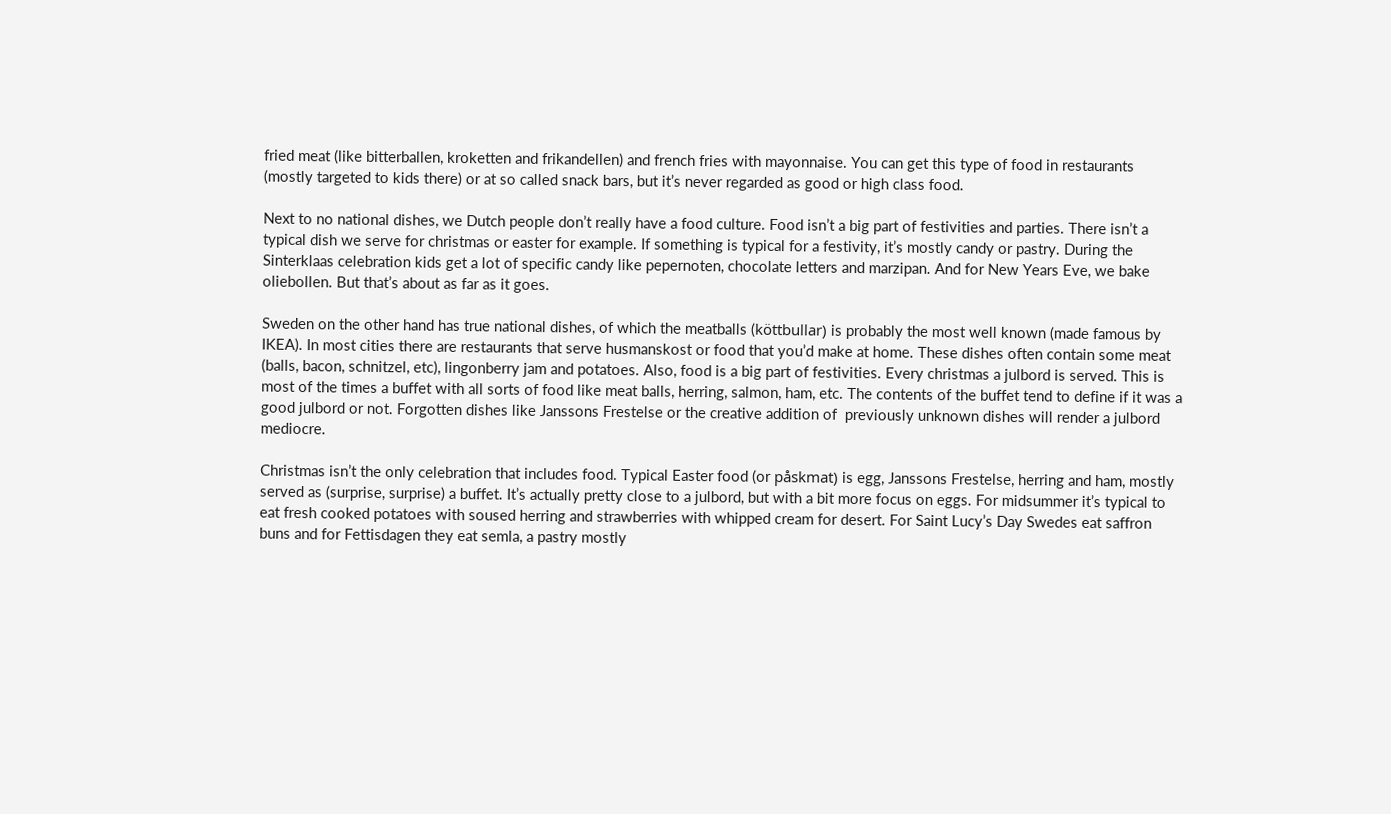fried meat (like bitterballen, kroketten and frikandellen) and french fries with mayonnaise. You can get this type of food in restaurants (mostly targeted to kids there) or at so called snack bars, but it’s never regarded as good or high class food.

Next to no national dishes, we Dutch people don’t really have a food culture. Food isn’t a big part of festivities and parties. There isn’t a typical dish we serve for christmas or easter for example. If something is typical for a festivity, it’s mostly candy or pastry. During the Sinterklaas celebration kids get a lot of specific candy like pepernoten, chocolate letters and marzipan. And for New Years Eve, we bake oliebollen. But that’s about as far as it goes.

Sweden on the other hand has true national dishes, of which the meatballs (köttbullar) is probably the most well known (made famous by IKEA). In most cities there are restaurants that serve husmanskost or food that you’d make at home. These dishes often contain some meat (balls, bacon, schnitzel, etc), lingonberry jam and potatoes. Also, food is a big part of festivities. Every christmas a julbord is served. This is most of the times a buffet with all sorts of food like meat balls, herring, salmon, ham, etc. The contents of the buffet tend to define if it was a good julbord or not. Forgotten dishes like Janssons Frestelse or the creative addition of  previously unknown dishes will render a julbord mediocre.

Christmas isn’t the only celebration that includes food. Typical Easter food (or påskmat) is egg, Janssons Frestelse, herring and ham, mostly served as (surprise, surprise) a buffet. It’s actually pretty close to a julbord, but with a bit more focus on eggs. For midsummer it’s typical to eat fresh cooked potatoes with soused herring and strawberries with whipped cream for desert. For Saint Lucy’s Day Swedes eat saffron buns and for Fettisdagen they eat semla, a pastry mostly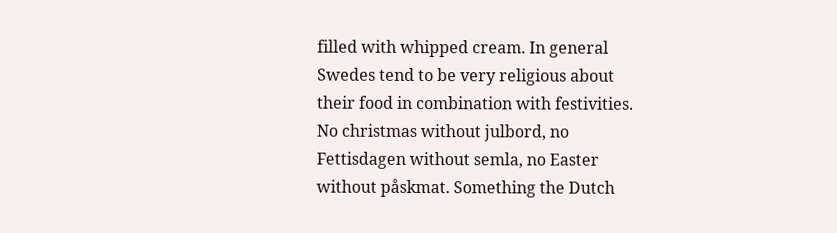filled with whipped cream. In general Swedes tend to be very religious about their food in combination with festivities. No christmas without julbord, no Fettisdagen without semla, no Easter without påskmat. Something the Dutch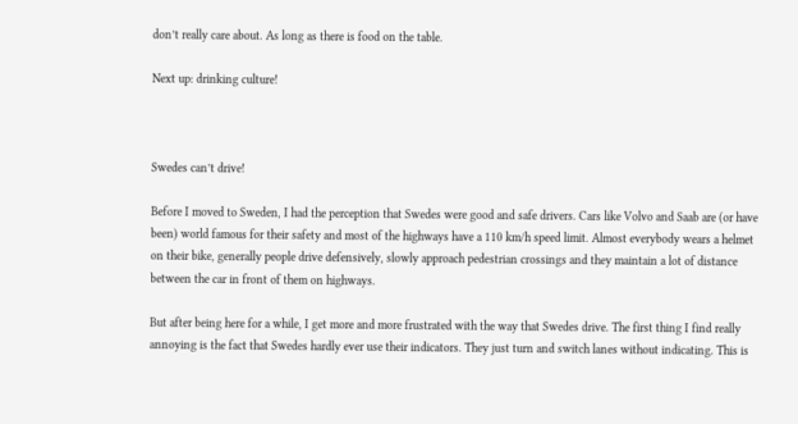don’t really care about. As long as there is food on the table.

Next up: drinking culture!



Swedes can’t drive!

Before I moved to Sweden, I had the perception that Swedes were good and safe drivers. Cars like Volvo and Saab are (or have been) world famous for their safety and most of the highways have a 110 km/h speed limit. Almost everybody wears a helmet on their bike, generally people drive defensively, slowly approach pedestrian crossings and they maintain a lot of distance between the car in front of them on highways.

But after being here for a while, I get more and more frustrated with the way that Swedes drive. The first thing I find really annoying is the fact that Swedes hardly ever use their indicators. They just turn and switch lanes without indicating. This is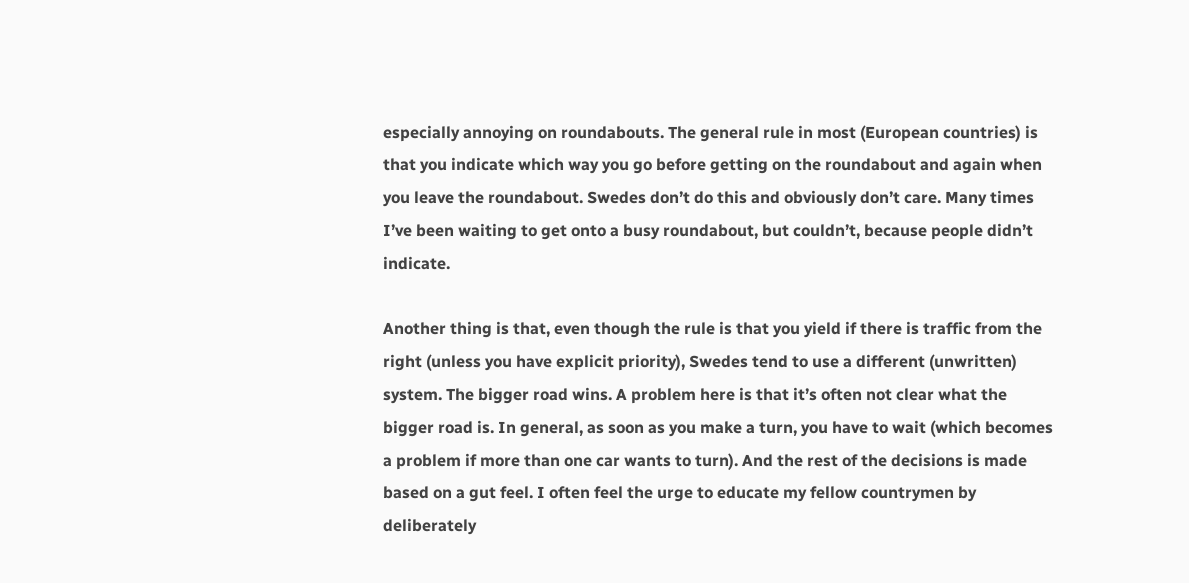especially annoying on roundabouts. The general rule in most (European countries) is that you indicate which way you go before getting on the roundabout and again when you leave the roundabout. Swedes don’t do this and obviously don’t care. Many times I’ve been waiting to get onto a busy roundabout, but couldn’t, because people didn’t indicate.

Another thing is that, even though the rule is that you yield if there is traffic from the right (unless you have explicit priority), Swedes tend to use a different (unwritten) system. The bigger road wins. A problem here is that it’s often not clear what the bigger road is. In general, as soon as you make a turn, you have to wait (which becomes a problem if more than one car wants to turn). And the rest of the decisions is made based on a gut feel. I often feel the urge to educate my fellow countrymen by deliberately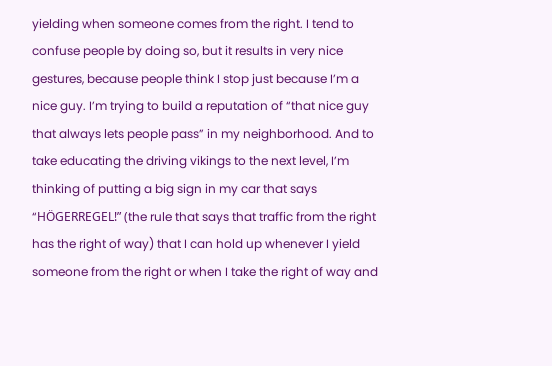yielding when someone comes from the right. I tend to confuse people by doing so, but it results in very nice gestures, because people think I stop just because I’m a nice guy. I’m trying to build a reputation of “that nice guy that always lets people pass” in my neighborhood. And to take educating the driving vikings to the next level, I’m thinking of putting a big sign in my car that says “HÖGERREGEL!” (the rule that says that traffic from the right has the right of way) that I can hold up whenever I yield someone from the right or when I take the right of way and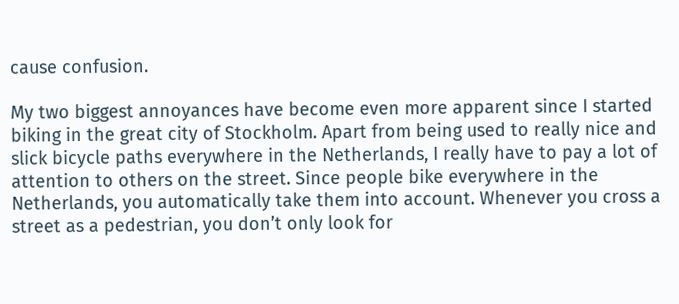cause confusion.

My two biggest annoyances have become even more apparent since I started biking in the great city of Stockholm. Apart from being used to really nice and slick bicycle paths everywhere in the Netherlands, I really have to pay a lot of attention to others on the street. Since people bike everywhere in the Netherlands, you automatically take them into account. Whenever you cross a street as a pedestrian, you don’t only look for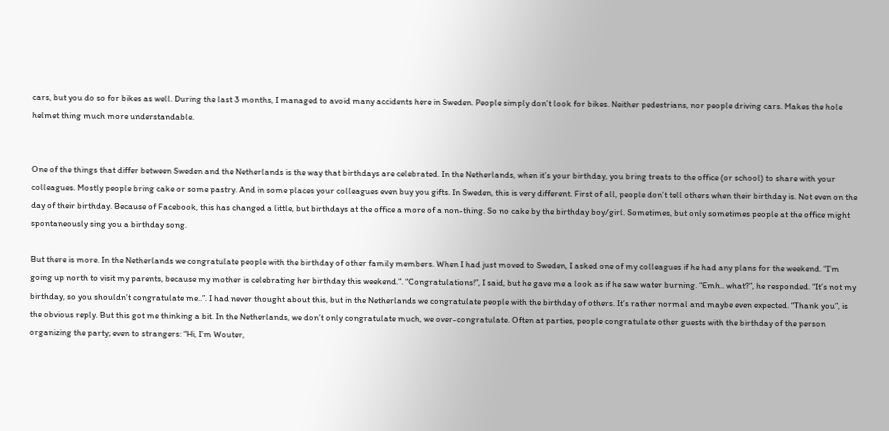cars, but you do so for bikes as well. During the last 3 months, I managed to avoid many accidents here in Sweden. People simply don’t look for bikes. Neither pedestrians, nor people driving cars. Makes the hole helmet thing much more understandable.


One of the things that differ between Sweden and the Netherlands is the way that birthdays are celebrated. In the Netherlands, when it’s your birthday, you bring treats to the office (or school) to share with your colleagues. Mostly people bring cake or some pastry. And in some places your colleagues even buy you gifts. In Sweden, this is very different. First of all, people don’t tell others when their birthday is. Not even on the day of their birthday. Because of Facebook, this has changed a little, but birthdays at the office a more of a non-thing. So no cake by the birthday boy/girl. Sometimes, but only sometimes people at the office might spontaneously sing you a birthday song.

But there is more. In the Netherlands we congratulate people with the birthday of other family members. When I had just moved to Sweden, I asked one of my colleagues if he had any plans for the weekend. “I’m going up north to visit my parents, because my mother is celebrating her birthday this weekend.”. “Congratulations!”, I said, but he gave me a look as if he saw water burning. “Emh.. what?”, he responded. “It’s not my birthday, so you shouldn’t congratulate me..”. I had never thought about this, but in the Netherlands we congratulate people with the birthday of others. It’s rather normal and maybe even expected. “Thank you”, is the obvious reply. But this got me thinking a bit. In the Netherlands, we don’t only congratulate much, we over-congratulate. Often at parties, people congratulate other guests with the birthday of the person organizing the party; even to strangers: “Hi, I’m Wouter,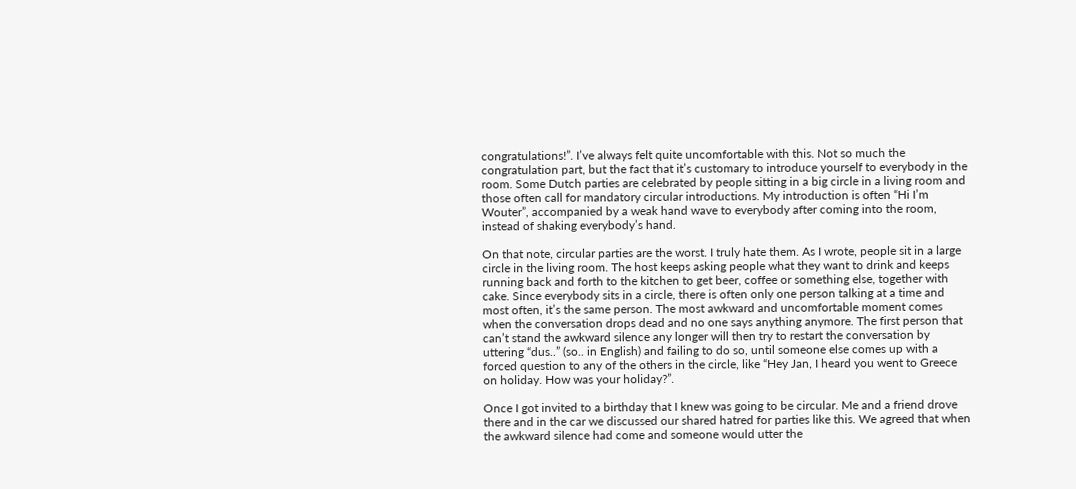congratulations!”. I’ve always felt quite uncomfortable with this. Not so much the congratulation part, but the fact that it’s customary to introduce yourself to everybody in the room. Some Dutch parties are celebrated by people sitting in a big circle in a living room and those often call for mandatory circular introductions. My introduction is often “Hi I’m Wouter”, accompanied by a weak hand wave to everybody after coming into the room, instead of shaking everybody’s hand.

On that note, circular parties are the worst. I truly hate them. As I wrote, people sit in a large circle in the living room. The host keeps asking people what they want to drink and keeps running back and forth to the kitchen to get beer, coffee or something else, together with cake. Since everybody sits in a circle, there is often only one person talking at a time and most often, it’s the same person. The most awkward and uncomfortable moment comes when the conversation drops dead and no one says anything anymore. The first person that can’t stand the awkward silence any longer will then try to restart the conversation by uttering “dus..” (so.. in English) and failing to do so, until someone else comes up with a forced question to any of the others in the circle, like “Hey Jan, I heard you went to Greece on holiday. How was your holiday?”.

Once I got invited to a birthday that I knew was going to be circular. Me and a friend drove there and in the car we discussed our shared hatred for parties like this. We agreed that when the awkward silence had come and someone would utter the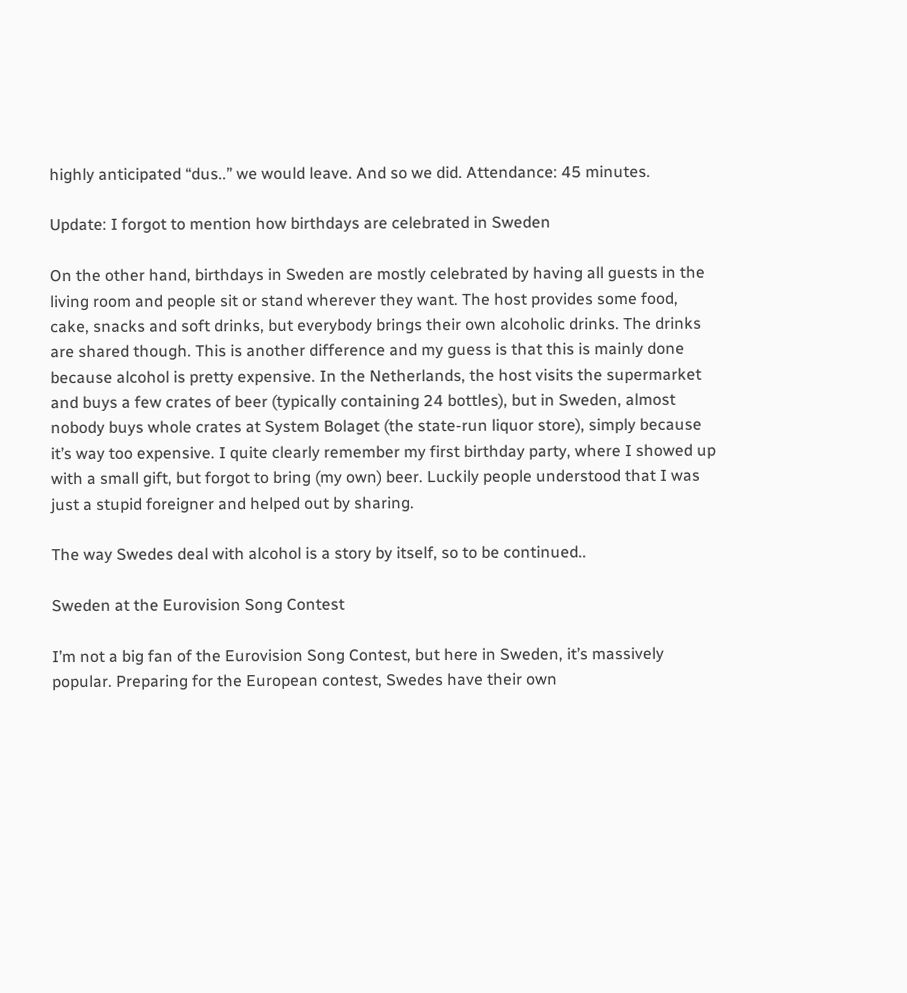highly anticipated “dus..” we would leave. And so we did. Attendance: 45 minutes.

Update: I forgot to mention how birthdays are celebrated in Sweden

On the other hand, birthdays in Sweden are mostly celebrated by having all guests in the living room and people sit or stand wherever they want. The host provides some food, cake, snacks and soft drinks, but everybody brings their own alcoholic drinks. The drinks are shared though. This is another difference and my guess is that this is mainly done because alcohol is pretty expensive. In the Netherlands, the host visits the supermarket and buys a few crates of beer (typically containing 24 bottles), but in Sweden, almost nobody buys whole crates at System Bolaget (the state-run liquor store), simply because it’s way too expensive. I quite clearly remember my first birthday party, where I showed up with a small gift, but forgot to bring (my own) beer. Luckily people understood that I was just a stupid foreigner and helped out by sharing.

The way Swedes deal with alcohol is a story by itself, so to be continued..

Sweden at the Eurovision Song Contest

I’m not a big fan of the Eurovision Song Contest, but here in Sweden, it’s massively popular. Preparing for the European contest, Swedes have their own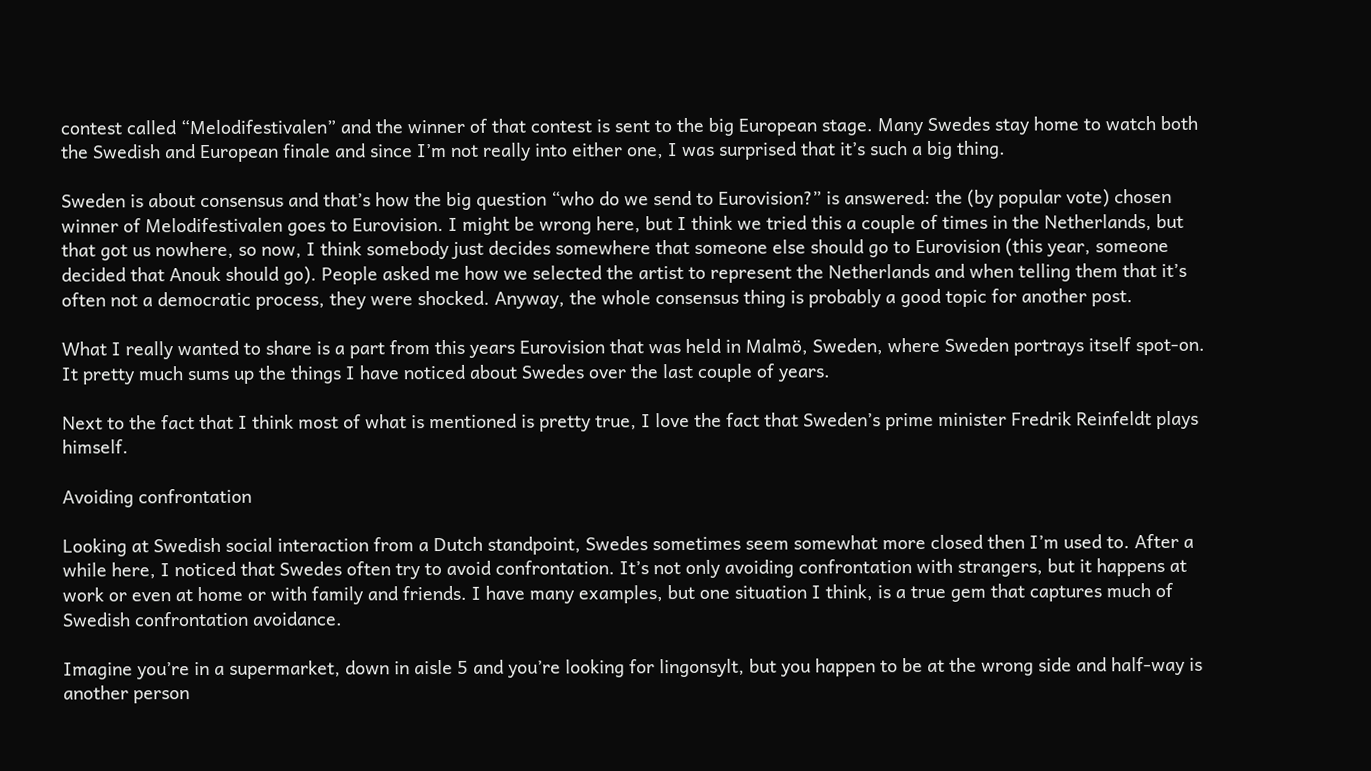contest called “Melodifestivalen” and the winner of that contest is sent to the big European stage. Many Swedes stay home to watch both the Swedish and European finale and since I’m not really into either one, I was surprised that it’s such a big thing.

Sweden is about consensus and that’s how the big question “who do we send to Eurovision?” is answered: the (by popular vote) chosen winner of Melodifestivalen goes to Eurovision. I might be wrong here, but I think we tried this a couple of times in the Netherlands, but that got us nowhere, so now, I think somebody just decides somewhere that someone else should go to Eurovision (this year, someone decided that Anouk should go). People asked me how we selected the artist to represent the Netherlands and when telling them that it’s often not a democratic process, they were shocked. Anyway, the whole consensus thing is probably a good topic for another post.

What I really wanted to share is a part from this years Eurovision that was held in Malmö, Sweden, where Sweden portrays itself spot-on. It pretty much sums up the things I have noticed about Swedes over the last couple of years.

Next to the fact that I think most of what is mentioned is pretty true, I love the fact that Sweden’s prime minister Fredrik Reinfeldt plays himself.

Avoiding confrontation

Looking at Swedish social interaction from a Dutch standpoint, Swedes sometimes seem somewhat more closed then I’m used to. After a while here, I noticed that Swedes often try to avoid confrontation. It’s not only avoiding confrontation with strangers, but it happens at work or even at home or with family and friends. I have many examples, but one situation I think, is a true gem that captures much of Swedish confrontation avoidance.

Imagine you’re in a supermarket, down in aisle 5 and you’re looking for lingonsylt, but you happen to be at the wrong side and half-way is another person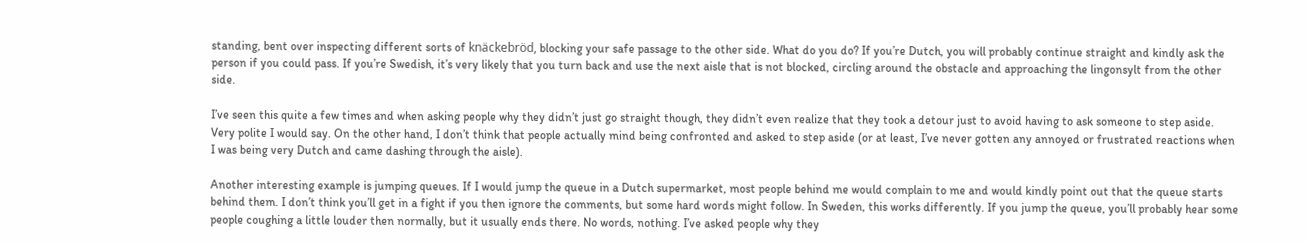standing, bent over inspecting different sorts of knäckebröd, blocking your safe passage to the other side. What do you do? If you’re Dutch, you will probably continue straight and kindly ask the person if you could pass. If you’re Swedish, it’s very likely that you turn back and use the next aisle that is not blocked, circling around the obstacle and approaching the lingonsylt from the other side.

I’ve seen this quite a few times and when asking people why they didn’t just go straight though, they didn’t even realize that they took a detour just to avoid having to ask someone to step aside. Very polite I would say. On the other hand, I don’t think that people actually mind being confronted and asked to step aside (or at least, I’ve never gotten any annoyed or frustrated reactions when I was being very Dutch and came dashing through the aisle).

Another interesting example is jumping queues. If I would jump the queue in a Dutch supermarket, most people behind me would complain to me and would kindly point out that the queue starts behind them. I don’t think you’ll get in a fight if you then ignore the comments, but some hard words might follow. In Sweden, this works differently. If you jump the queue, you’ll probably hear some people coughing a little louder then normally, but it usually ends there. No words, nothing. I’ve asked people why they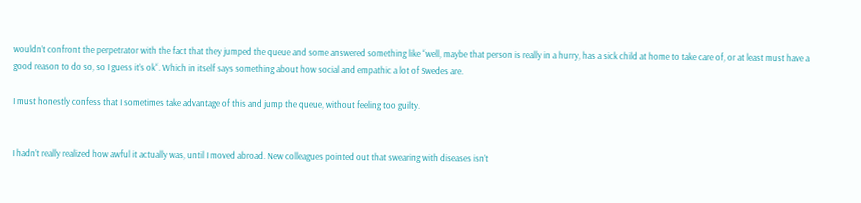wouldn’t confront the perpetrator with the fact that they jumped the queue and some answered something like “well, maybe that person is really in a hurry, has a sick child at home to take care of, or at least must have a good reason to do so, so I guess it’s ok“. Which in itself says something about how social and empathic a lot of Swedes are.

I must honestly confess that I sometimes take advantage of this and jump the queue, without feeling too guilty.


I hadn’t really realized how awful it actually was, until I moved abroad. New colleagues pointed out that swearing with diseases isn’t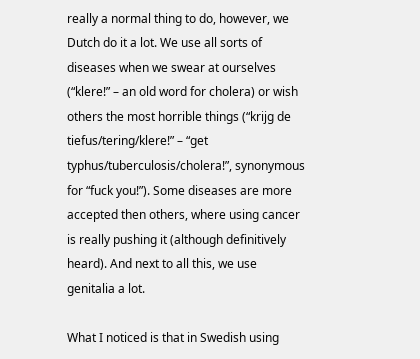really a normal thing to do, however, we Dutch do it a lot. We use all sorts of diseases when we swear at ourselves (“klere!” – an old word for cholera) or wish others the most horrible things (“krijg de tiefus/tering/klere!” – “get typhus/tuberculosis/cholera!”, synonymous for “fuck you!”). Some diseases are more accepted then others, where using cancer is really pushing it (although definitively heard). And next to all this, we use genitalia a lot.

What I noticed is that in Swedish using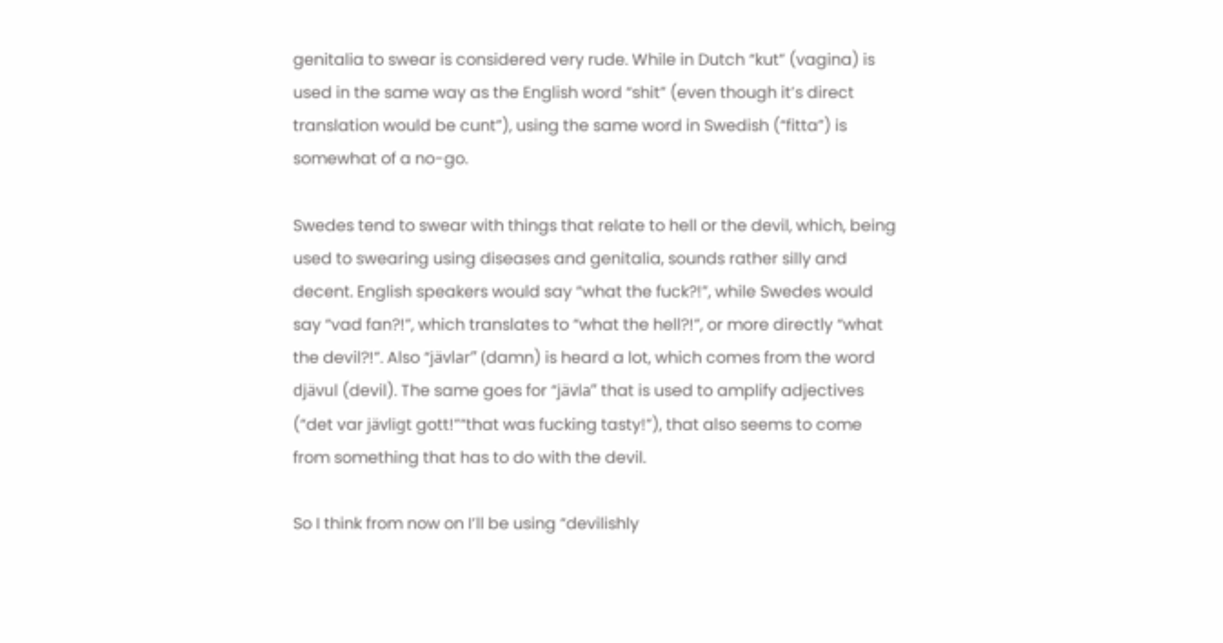genitalia to swear is considered very rude. While in Dutch “kut” (vagina) is used in the same way as the English word “shit” (even though it’s direct translation would be cunt”), using the same word in Swedish (“fitta”) is somewhat of a no-go.

Swedes tend to swear with things that relate to hell or the devil, which, being used to swearing using diseases and genitalia, sounds rather silly and decent. English speakers would say “what the fuck?!”, while Swedes would say “vad fan?!”, which translates to “what the hell?!”, or more directly “what the devil?!”. Also “jävlar” (damn) is heard a lot, which comes from the word djävul (devil). The same goes for “jävla” that is used to amplify adjectives (“det var jävligt gott!”“that was fucking tasty!”), that also seems to come from something that has to do with the devil.

So I think from now on I’ll be using “devilishly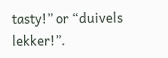tasty!” or “duivels lekker!”.